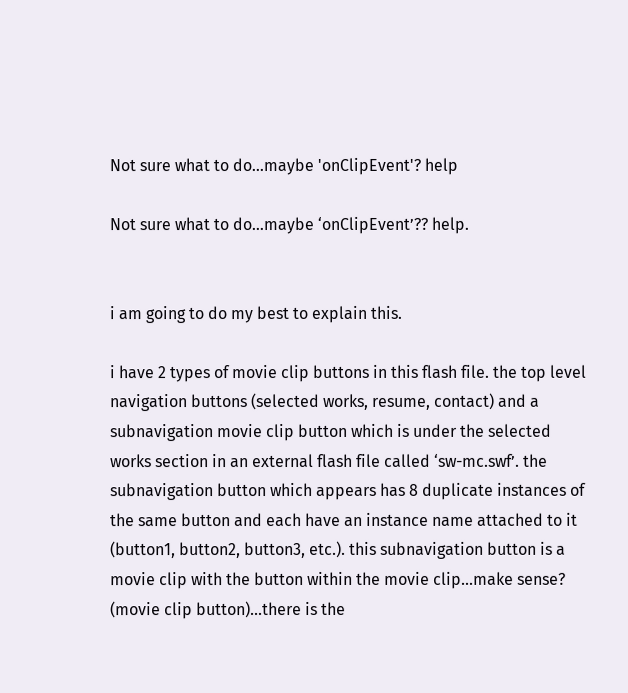Not sure what to do...maybe 'onClipEvent'? help

Not sure what to do…maybe ‘onClipEvent’?? help.


i am going to do my best to explain this.

i have 2 types of movie clip buttons in this flash file. the top level navigation buttons (selected works, resume, contact) and a subnavigation movie clip button which is under the selected works section in an external flash file called ‘sw-mc.swf’. the subnavigation button which appears has 8 duplicate instances of the same button and each have an instance name attached to it (button1, button2, button3, etc.). this subnavigation button is a movie clip with the button within the movie clip…make sense? (movie clip button)…there is the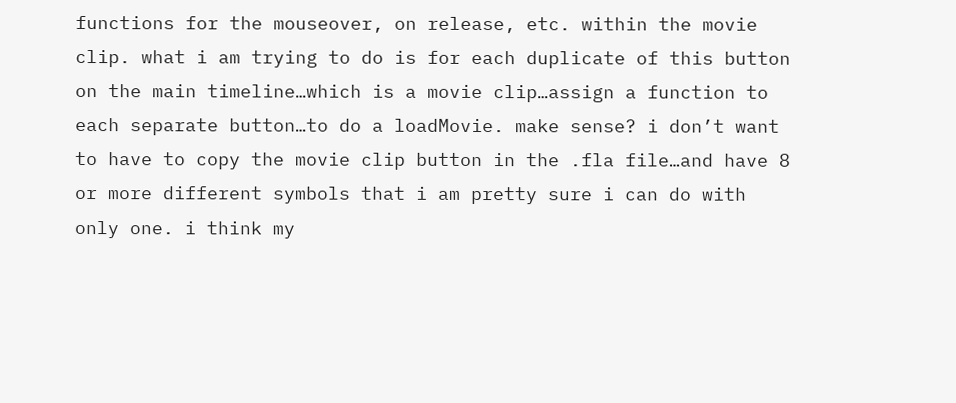functions for the mouseover, on release, etc. within the movie clip. what i am trying to do is for each duplicate of this button on the main timeline…which is a movie clip…assign a function to each separate button…to do a loadMovie. make sense? i don’t want to have to copy the movie clip button in the .fla file…and have 8 or more different symbols that i am pretty sure i can do with only one. i think my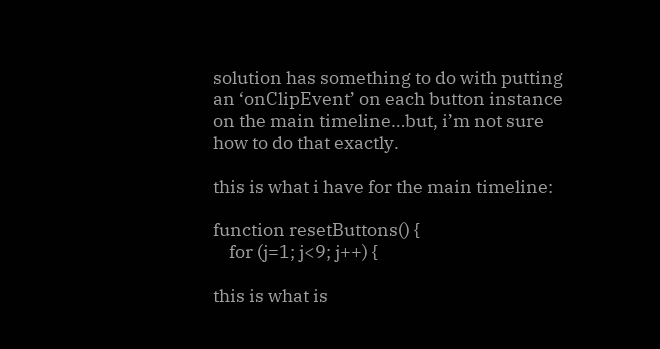solution has something to do with putting an ‘onClipEvent’ on each button instance on the main timeline…but, i’m not sure how to do that exactly.

this is what i have for the main timeline:

function resetButtons() {
    for (j=1; j<9; j++) {

this is what is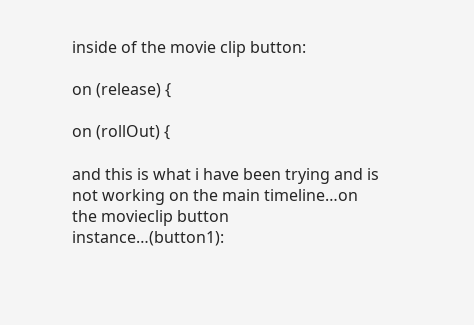inside of the movie clip button:

on (release) {

on (rollOut) {

and this is what i have been trying and is not working on the main timeline…on the movieclip button instance…(button1):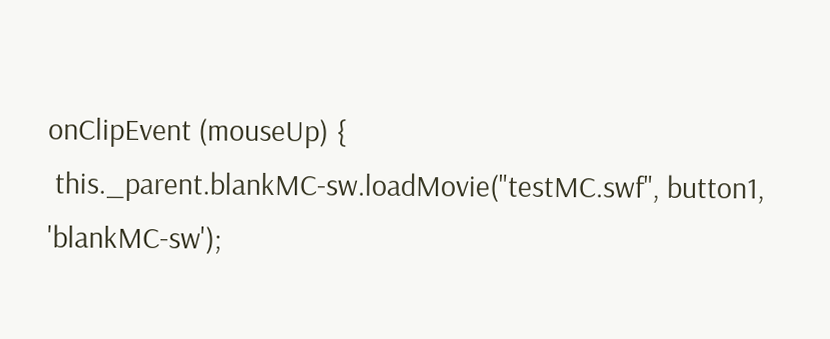onClipEvent (mouseUp) {
 this._parent.blankMC-sw.loadMovie("testMC.swf", button1, 'blankMC-sw');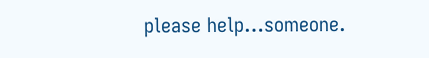please help…someone.